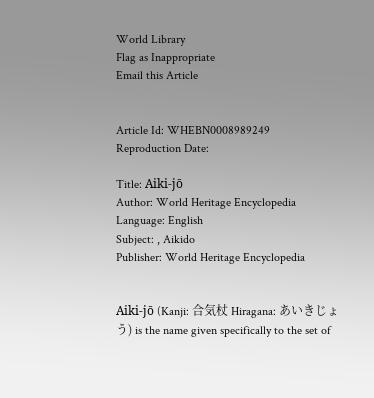World Library
Flag as Inappropriate
Email this Article


Article Id: WHEBN0008989249
Reproduction Date:

Title: Aiki-jō
Author: World Heritage Encyclopedia
Language: English
Subject: , Aikido
Publisher: World Heritage Encyclopedia


Aiki-jō (Kanji: 合気杖 Hiragana: あいきじょう) is the name given specifically to the set of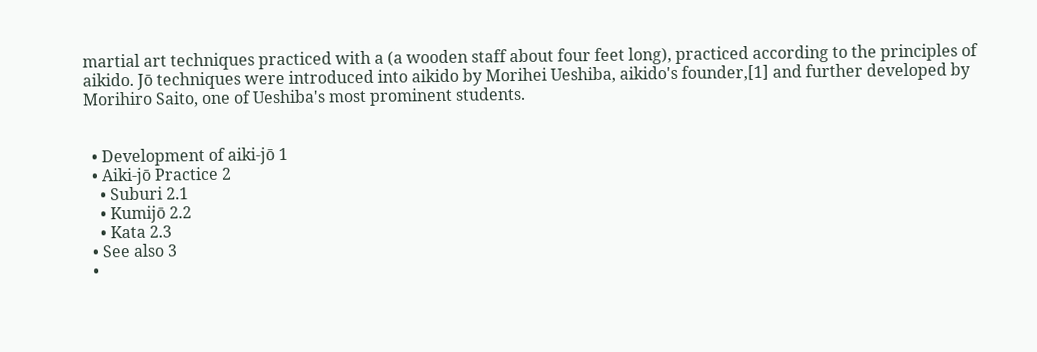martial art techniques practiced with a (a wooden staff about four feet long), practiced according to the principles of aikido. Jō techniques were introduced into aikido by Morihei Ueshiba, aikido's founder,[1] and further developed by Morihiro Saito, one of Ueshiba's most prominent students.


  • Development of aiki-jō 1
  • Aiki-jō Practice 2
    • Suburi 2.1
    • Kumijō 2.2
    • Kata 2.3
  • See also 3
  •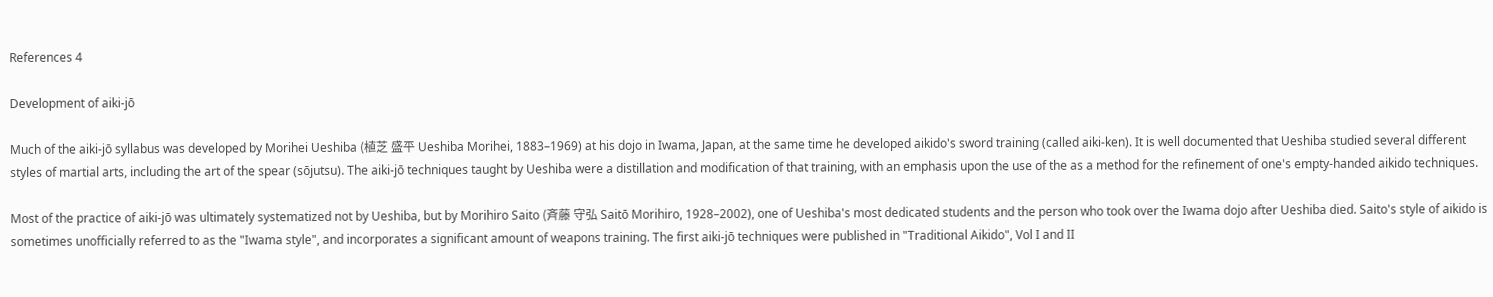References 4

Development of aiki-jō

Much of the aiki-jō syllabus was developed by Morihei Ueshiba (植芝 盛平 Ueshiba Morihei, 1883–1969) at his dojo in Iwama, Japan, at the same time he developed aikido's sword training (called aiki-ken). It is well documented that Ueshiba studied several different styles of martial arts, including the art of the spear (sōjutsu). The aiki-jō techniques taught by Ueshiba were a distillation and modification of that training, with an emphasis upon the use of the as a method for the refinement of one's empty-handed aikido techniques.

Most of the practice of aiki-jō was ultimately systematized not by Ueshiba, but by Morihiro Saito (斉藤 守弘 Saitō Morihiro, 1928–2002), one of Ueshiba's most dedicated students and the person who took over the Iwama dojo after Ueshiba died. Saito's style of aikido is sometimes unofficially referred to as the "Iwama style", and incorporates a significant amount of weapons training. The first aiki-jō techniques were published in "Traditional Aikido", Vol I and II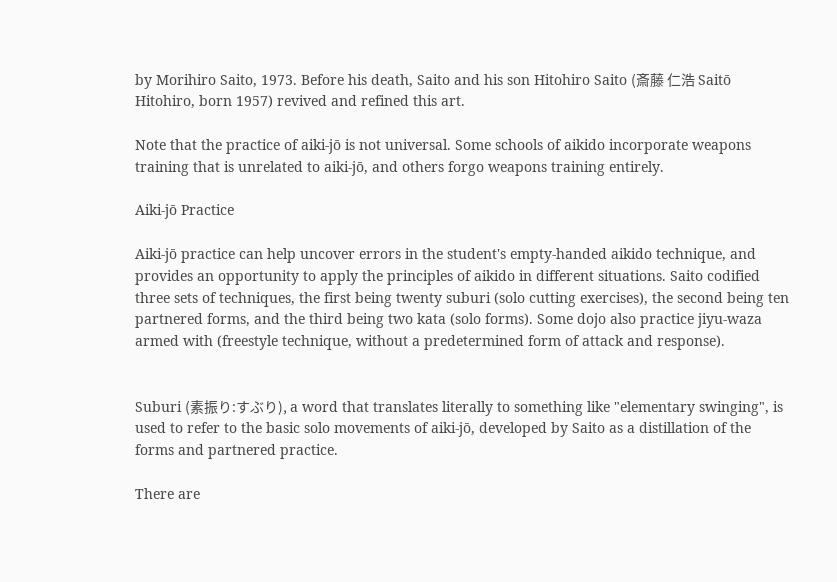by Morihiro Saito, 1973. Before his death, Saito and his son Hitohiro Saito (斎藤 仁浩 Saitō Hitohiro, born 1957) revived and refined this art.

Note that the practice of aiki-jō is not universal. Some schools of aikido incorporate weapons training that is unrelated to aiki-jō, and others forgo weapons training entirely.

Aiki-jō Practice

Aiki-jō practice can help uncover errors in the student's empty-handed aikido technique, and provides an opportunity to apply the principles of aikido in different situations. Saito codified three sets of techniques, the first being twenty suburi (solo cutting exercises), the second being ten partnered forms, and the third being two kata (solo forms). Some dojo also practice jiyu-waza armed with (freestyle technique, without a predetermined form of attack and response).


Suburi (素振り:すぶり), a word that translates literally to something like "elementary swinging", is used to refer to the basic solo movements of aiki-jō, developed by Saito as a distillation of the forms and partnered practice.

There are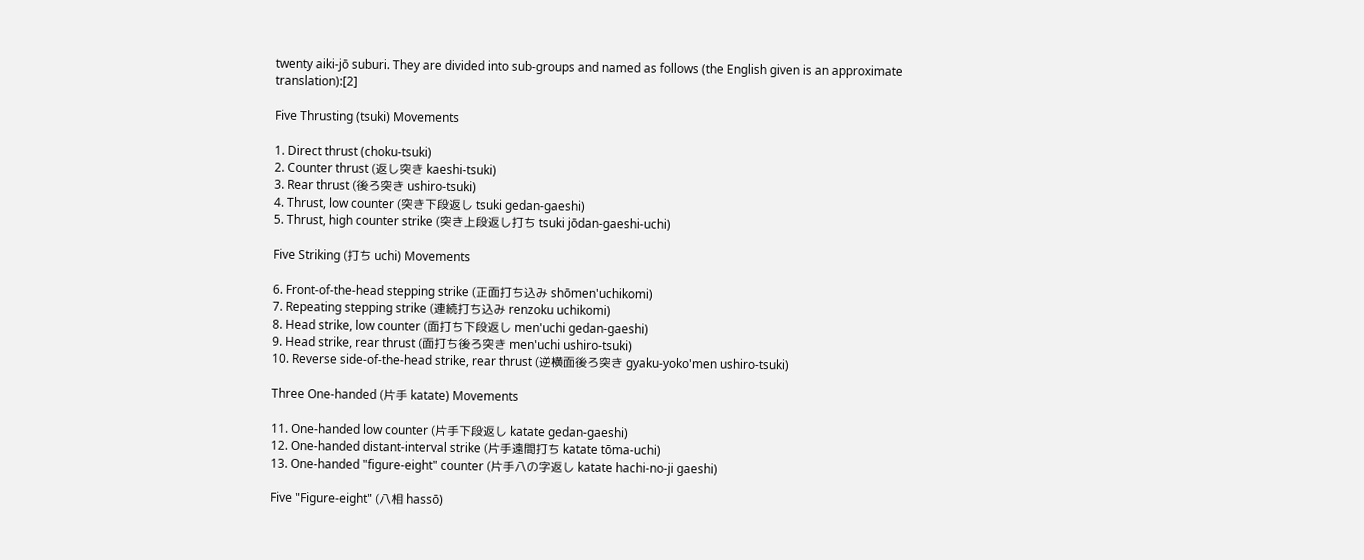twenty aiki-jō suburi. They are divided into sub-groups and named as follows (the English given is an approximate translation):[2]

Five Thrusting (tsuki) Movements

1. Direct thrust (choku-tsuki)
2. Counter thrust (返し突き kaeshi-tsuki)
3. Rear thrust (後ろ突き ushiro-tsuki)
4. Thrust, low counter (突き下段返し tsuki gedan-gaeshi)
5. Thrust, high counter strike (突き上段返し打ち tsuki jōdan-gaeshi-uchi)

Five Striking (打ち uchi) Movements

6. Front-of-the-head stepping strike (正面打ち込み shōmen'uchikomi)
7. Repeating stepping strike (連続打ち込み renzoku uchikomi)
8. Head strike, low counter (面打ち下段返し men'uchi gedan-gaeshi)
9. Head strike, rear thrust (面打ち後ろ突き men'uchi ushiro-tsuki)
10. Reverse side-of-the-head strike, rear thrust (逆横面後ろ突き gyaku-yoko'men ushiro-tsuki)

Three One-handed (片手 katate) Movements

11. One-handed low counter (片手下段返し katate gedan-gaeshi)
12. One-handed distant-interval strike (片手遠間打ち katate tōma-uchi)
13. One-handed "figure-eight" counter (片手八の字返し katate hachi-no-ji gaeshi)

Five "Figure-eight" (八相 hassō)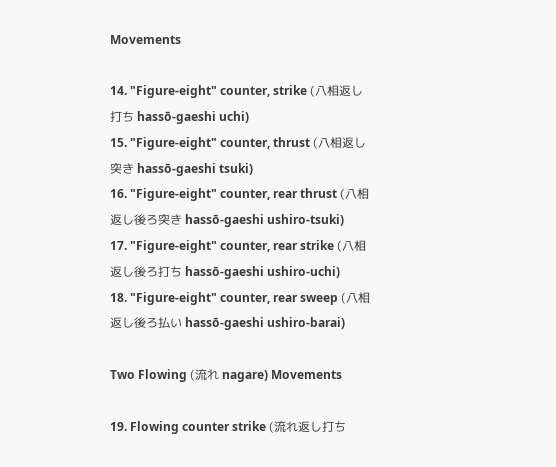Movements

14. "Figure-eight" counter, strike (八相返し打ち hassō-gaeshi uchi)
15. "Figure-eight" counter, thrust (八相返し突き hassō-gaeshi tsuki)
16. "Figure-eight" counter, rear thrust (八相返し後ろ突き hassō-gaeshi ushiro-tsuki)
17. "Figure-eight" counter, rear strike (八相返し後ろ打ち hassō-gaeshi ushiro-uchi)
18. "Figure-eight" counter, rear sweep (八相返し後ろ払い hassō-gaeshi ushiro-barai)

Two Flowing (流れ nagare) Movements

19. Flowing counter strike (流れ返し打ち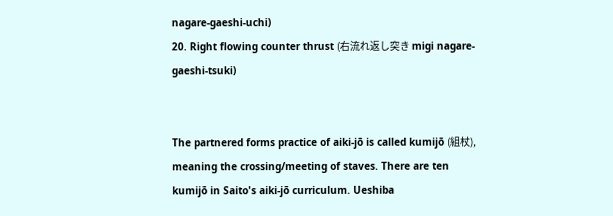nagare-gaeshi-uchi)
20. Right flowing counter thrust (右流れ返し突き migi nagare-gaeshi-tsuki)


The partnered forms practice of aiki-jō is called kumijō (組杖), meaning the crossing/meeting of staves. There are ten kumijō in Saito's aiki-jō curriculum. Ueshiba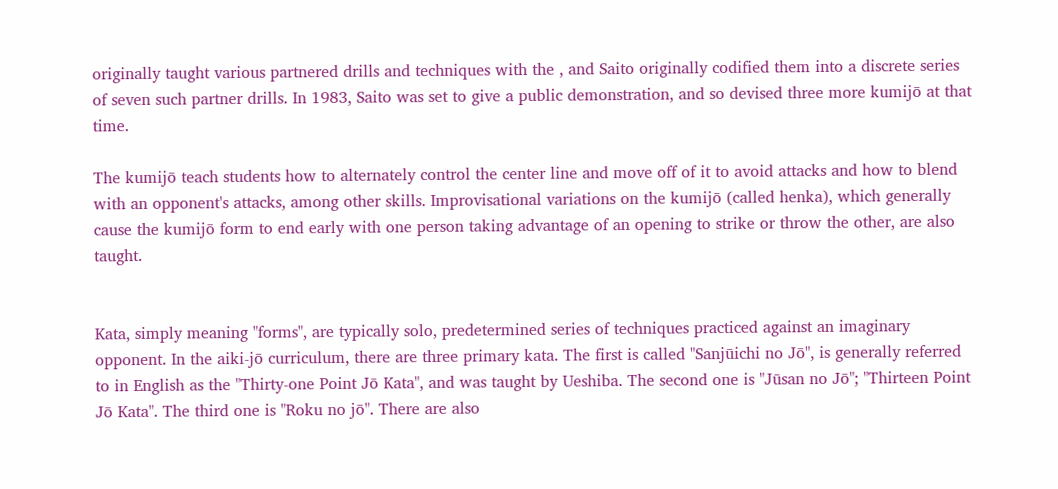originally taught various partnered drills and techniques with the , and Saito originally codified them into a discrete series of seven such partner drills. In 1983, Saito was set to give a public demonstration, and so devised three more kumijō at that time.

The kumijō teach students how to alternately control the center line and move off of it to avoid attacks and how to blend with an opponent's attacks, among other skills. Improvisational variations on the kumijō (called henka), which generally cause the kumijō form to end early with one person taking advantage of an opening to strike or throw the other, are also taught.


Kata, simply meaning "forms", are typically solo, predetermined series of techniques practiced against an imaginary opponent. In the aiki-jō curriculum, there are three primary kata. The first is called "Sanjūichi no Jō", is generally referred to in English as the "Thirty-one Point Jō Kata", and was taught by Ueshiba. The second one is "Jūsan no Jō"; "Thirteen Point Jō Kata". The third one is "Roku no jō". There are also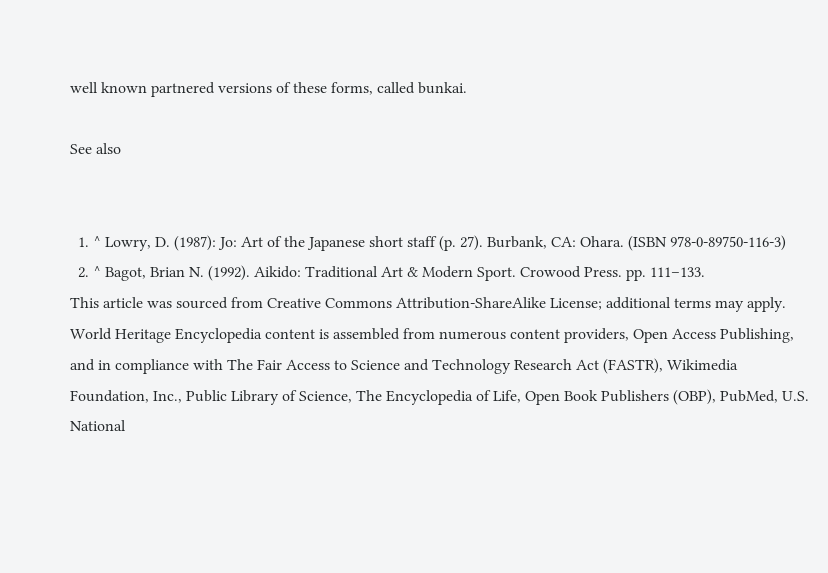well known partnered versions of these forms, called bunkai.

See also


  1. ^ Lowry, D. (1987): Jo: Art of the Japanese short staff (p. 27). Burbank, CA: Ohara. (ISBN 978-0-89750-116-3)
  2. ^ Bagot, Brian N. (1992). Aikido: Traditional Art & Modern Sport. Crowood Press. pp. 111–133.
This article was sourced from Creative Commons Attribution-ShareAlike License; additional terms may apply. World Heritage Encyclopedia content is assembled from numerous content providers, Open Access Publishing, and in compliance with The Fair Access to Science and Technology Research Act (FASTR), Wikimedia Foundation, Inc., Public Library of Science, The Encyclopedia of Life, Open Book Publishers (OBP), PubMed, U.S. National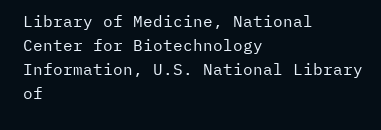Library of Medicine, National Center for Biotechnology Information, U.S. National Library of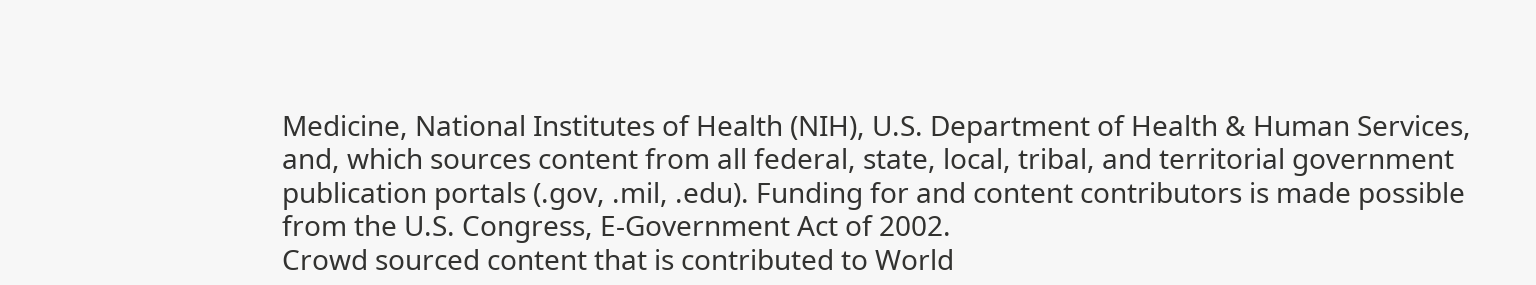Medicine, National Institutes of Health (NIH), U.S. Department of Health & Human Services, and, which sources content from all federal, state, local, tribal, and territorial government publication portals (.gov, .mil, .edu). Funding for and content contributors is made possible from the U.S. Congress, E-Government Act of 2002.
Crowd sourced content that is contributed to World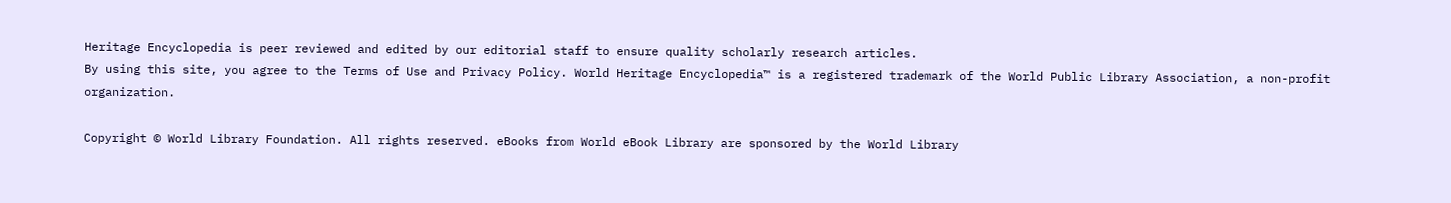Heritage Encyclopedia is peer reviewed and edited by our editorial staff to ensure quality scholarly research articles.
By using this site, you agree to the Terms of Use and Privacy Policy. World Heritage Encyclopedia™ is a registered trademark of the World Public Library Association, a non-profit organization.

Copyright © World Library Foundation. All rights reserved. eBooks from World eBook Library are sponsored by the World Library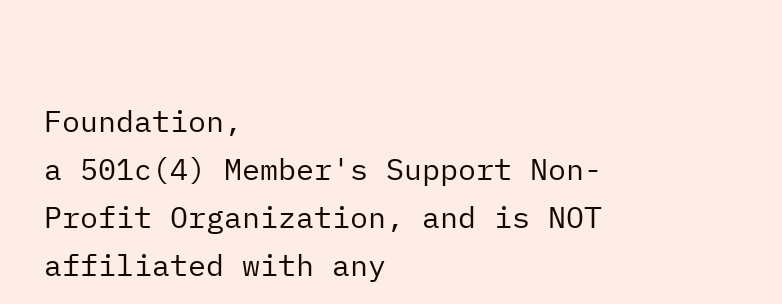Foundation,
a 501c(4) Member's Support Non-Profit Organization, and is NOT affiliated with any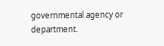governmental agency or department.